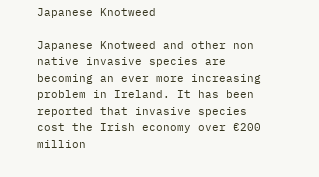Japanese Knotweed

Japanese Knotweed and other non native invasive species are becoming an ever more increasing problem in Ireland. It has been reported that invasive species cost the Irish economy over €200 million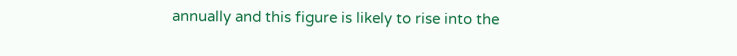annually and this figure is likely to rise into the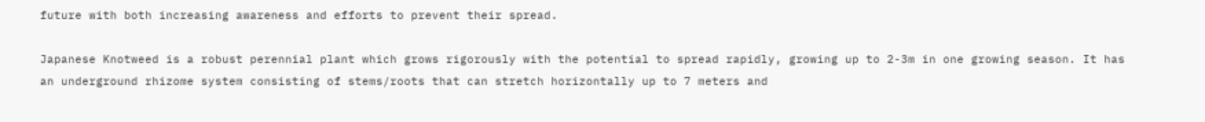future with both increasing awareness and efforts to prevent their spread.

Japanese Knotweed is a robust perennial plant which grows rigorously with the potential to spread rapidly, growing up to 2-3m in one growing season. It has an underground rhizome system consisting of stems/roots that can stretch horizontally up to 7 meters and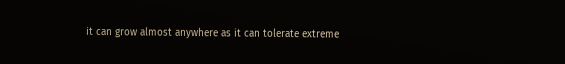it can grow almost anywhere as it can tolerate extreme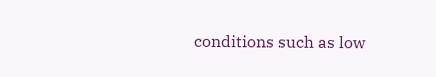conditions such as low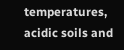temperatures, acidic soils and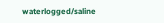waterlogged/saline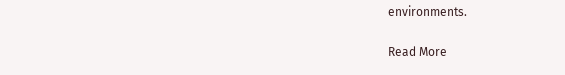environments.

Read More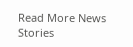Read More News Stories